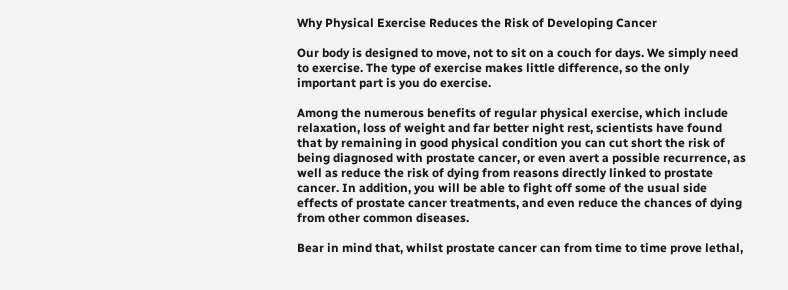Why Physical Exercise Reduces the Risk of Developing Cancer

Our body is designed to move, not to sit on a couch for days. We simply need to exercise. The type of exercise makes little difference, so the only important part is you do exercise.

Among the numerous benefits of regular physical exercise, which include relaxation, loss of weight and far better night rest, scientists have found that by remaining in good physical condition you can cut short the risk of being diagnosed with prostate cancer, or even avert a possible recurrence, as well as reduce the risk of dying from reasons directly linked to prostate cancer. In addition, you will be able to fight off some of the usual side effects of prostate cancer treatments, and even reduce the chances of dying from other common diseases.

Bear in mind that, whilst prostate cancer can from time to time prove lethal,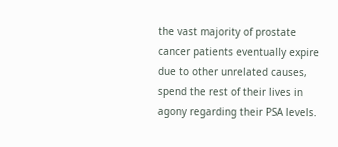the vast majority of prostate cancer patients eventually expire due to other unrelated causes, spend the rest of their lives in agony regarding their PSA levels.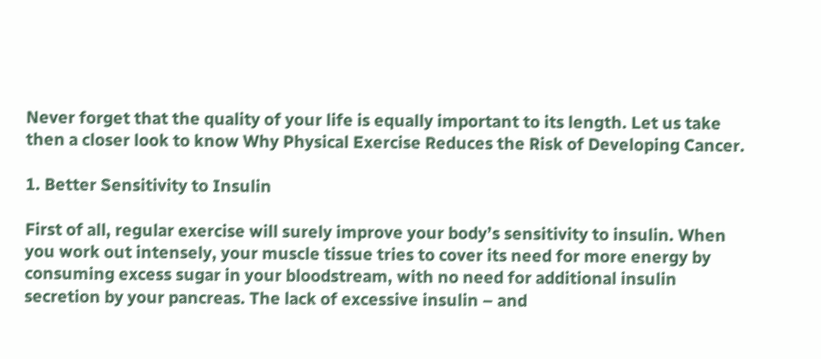Never forget that the quality of your life is equally important to its length. Let us take then a closer look to know Why Physical Exercise Reduces the Risk of Developing Cancer.

1. Better Sensitivity to Insulin

First of all, regular exercise will surely improve your body’s sensitivity to insulin. When you work out intensely, your muscle tissue tries to cover its need for more energy by consuming excess sugar in your bloodstream, with no need for additional insulin secretion by your pancreas. The lack of excessive insulin – and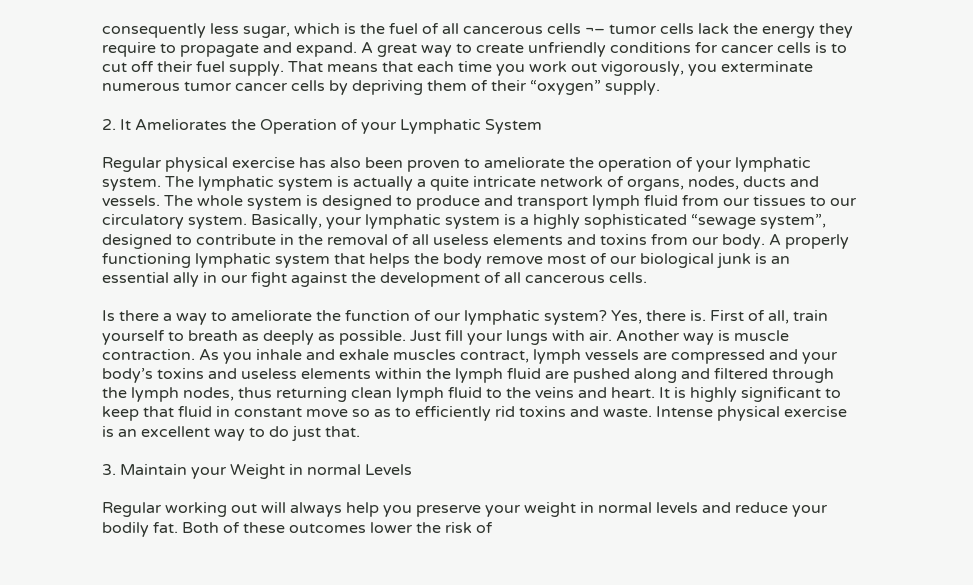consequently less sugar, which is the fuel of all cancerous cells ¬– tumor cells lack the energy they require to propagate and expand. A great way to create unfriendly conditions for cancer cells is to cut off their fuel supply. That means that each time you work out vigorously, you exterminate numerous tumor cancer cells by depriving them of their “oxygen” supply.

2. It Ameliorates the Operation of your Lymphatic System

Regular physical exercise has also been proven to ameliorate the operation of your lymphatic system. The lymphatic system is actually a quite intricate network of organs, nodes, ducts and vessels. The whole system is designed to produce and transport lymph fluid from our tissues to our circulatory system. Basically, your lymphatic system is a highly sophisticated “sewage system”, designed to contribute in the removal of all useless elements and toxins from our body. A properly functioning lymphatic system that helps the body remove most of our biological junk is an essential ally in our fight against the development of all cancerous cells.

Is there a way to ameliorate the function of our lymphatic system? Yes, there is. First of all, train yourself to breath as deeply as possible. Just fill your lungs with air. Another way is muscle contraction. As you inhale and exhale muscles contract, lymph vessels are compressed and your body’s toxins and useless elements within the lymph fluid are pushed along and filtered through the lymph nodes, thus returning clean lymph fluid to the veins and heart. It is highly significant to keep that fluid in constant move so as to efficiently rid toxins and waste. Intense physical exercise is an excellent way to do just that.

3. Maintain your Weight in normal Levels

Regular working out will always help you preserve your weight in normal levels and reduce your bodily fat. Both of these outcomes lower the risk of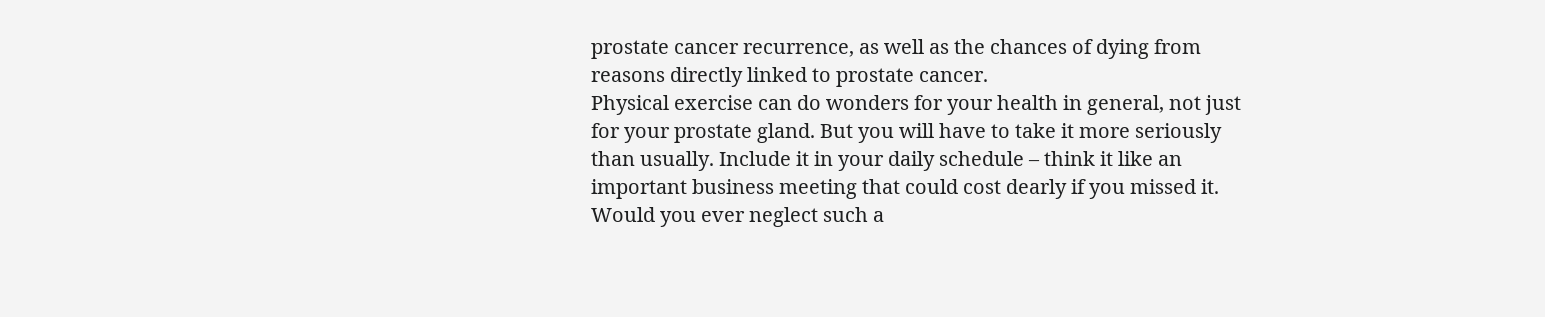prostate cancer recurrence, as well as the chances of dying from reasons directly linked to prostate cancer.
Physical exercise can do wonders for your health in general, not just for your prostate gland. But you will have to take it more seriously than usually. Include it in your daily schedule – think it like an important business meeting that could cost dearly if you missed it. Would you ever neglect such a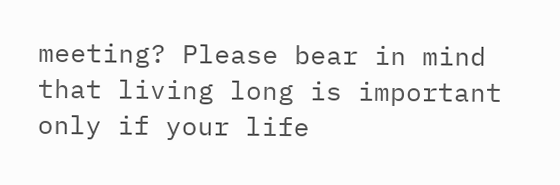meeting? Please bear in mind that living long is important only if your life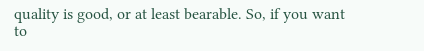quality is good, or at least bearable. So, if you want to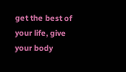get the best of your life, give your body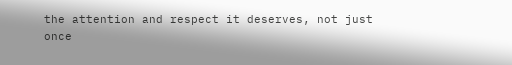the attention and respect it deserves, not just once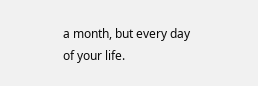a month, but every day of your life.